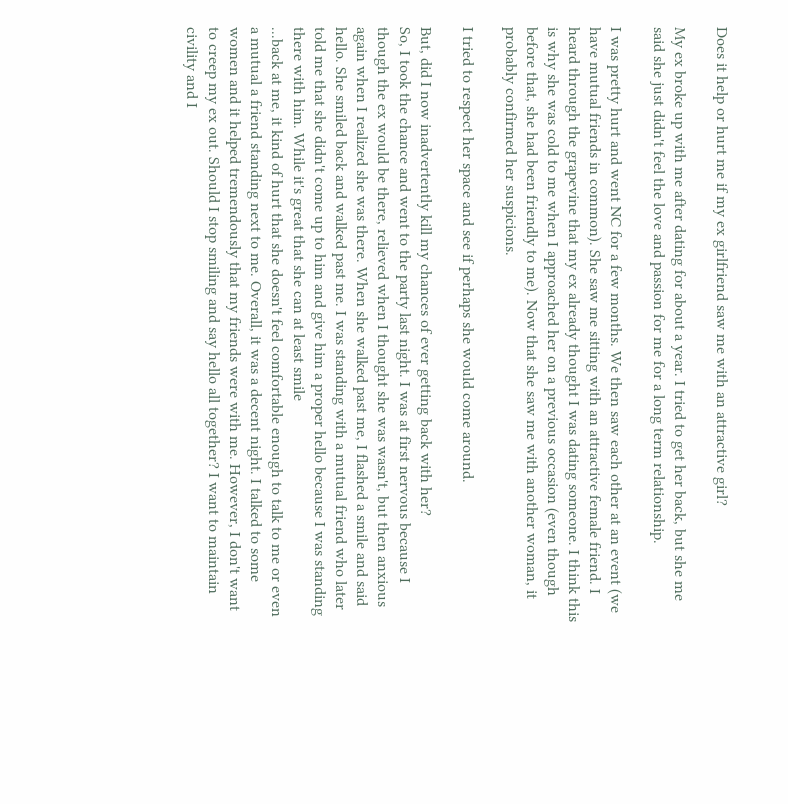Does it help or hurt me if my ex girlfriend saw me with an attractive girl?

My ex broke up with me after dating for about a year. I tried to get her back, but she me said she just didn't feel the love and passion for me for a long term relationship.

I was pretty hurt and went NC for a few months. We then saw each other at an event (we have mutual friends in common). She saw me sitting with an attractive female friend. I heard through the grapevine that my ex already thought I was dating someone. I think this is why she was cold to me when I approached her on a previous occasion (even though before that, she had been friendly to me). Now that she saw me with another woman, it probably confirmed her suspicions.

I tried to respect her space and see if perhaps she would come around.

But, did I now inadvertently kill my chances of ever getting back with her?
So, I took the chance and went to the party last night. I was at first nervous because I though the ex would be there, relieved when I thought she was wasn't, but then anxious again when I realized she was there. When she walked past me, I flashed a smile and said hello. She smiled back and walked past me. I was standing with a mutual friend who later told me that she didn't come up to him and give him a proper hello because I was standing there with him. While it's great that she can at least smile
...back at me, it kind of hurt that she doesn't feel comfortable enough to talk to me or even a mutual a friend standing next to me. Overall, it was a decent night. I talked to some women and it helped tremendously that my friends were with me. However, I don't want to creep my ex out. Should I stop smiling and say hello all together? I want to maintain civility and I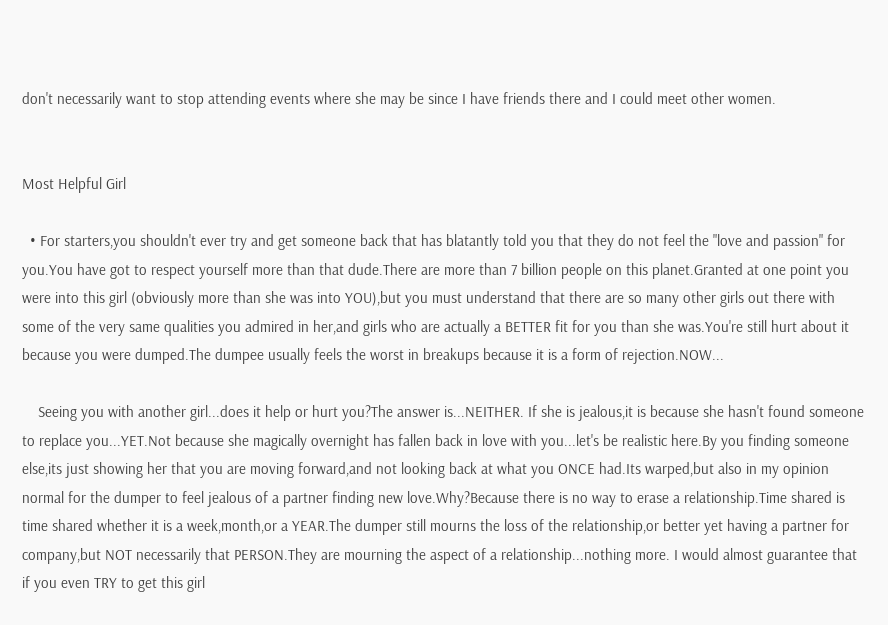don't necessarily want to stop attending events where she may be since I have friends there and I could meet other women.


Most Helpful Girl

  • For starters,you shouldn't ever try and get someone back that has blatantly told you that they do not feel the "love and passion" for you.You have got to respect yourself more than that dude.There are more than 7 billion people on this planet.Granted at one point you were into this girl (obviously more than she was into YOU),but you must understand that there are so many other girls out there with some of the very same qualities you admired in her,and girls who are actually a BETTER fit for you than she was.You're still hurt about it because you were dumped.The dumpee usually feels the worst in breakups because it is a form of rejection.NOW...

    Seeing you with another girl...does it help or hurt you?The answer is...NEITHER. If she is jealous,it is because she hasn't found someone to replace you...YET.Not because she magically overnight has fallen back in love with you...let's be realistic here.By you finding someone else,its just showing her that you are moving forward,and not looking back at what you ONCE had.Its warped,but also in my opinion normal for the dumper to feel jealous of a partner finding new love.Why?Because there is no way to erase a relationship.Time shared is time shared whether it is a week,month,or a YEAR.The dumper still mourns the loss of the relationship,or better yet having a partner for company,but NOT necessarily that PERSON.They are mourning the aspect of a relationship...nothing more. I would almost guarantee that if you even TRY to get this girl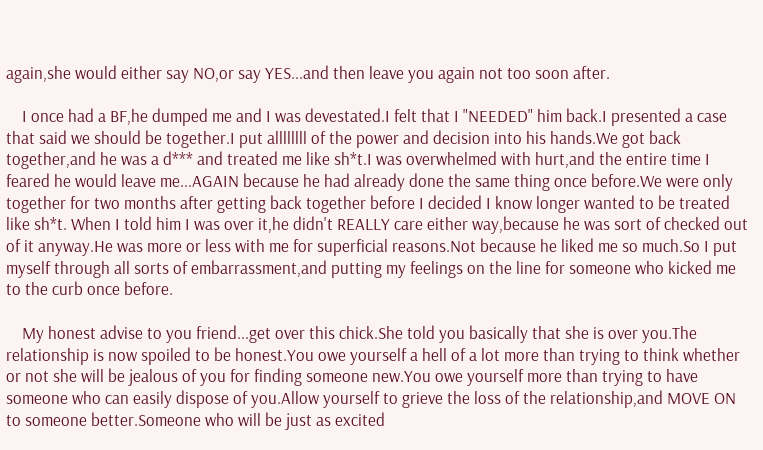again,she would either say NO,or say YES...and then leave you again not too soon after.

    I once had a BF,he dumped me and I was devestated.I felt that I "NEEDED" him back.I presented a case that said we should be together.I put allllllll of the power and decision into his hands.We got back together,and he was a d*** and treated me like sh*t.I was overwhelmed with hurt,and the entire time I feared he would leave me...AGAIN because he had already done the same thing once before.We were only together for two months after getting back together before I decided I know longer wanted to be treated like sh*t. When I told him I was over it,he didn't REALLY care either way,because he was sort of checked out of it anyway.He was more or less with me for superficial reasons.Not because he liked me so much.So I put myself through all sorts of embarrassment,and putting my feelings on the line for someone who kicked me to the curb once before.

    My honest advise to you friend...get over this chick.She told you basically that she is over you.The relationship is now spoiled to be honest.You owe yourself a hell of a lot more than trying to think whether or not she will be jealous of you for finding someone new.You owe yourself more than trying to have someone who can easily dispose of you.Allow yourself to grieve the loss of the relationship,and MOVE ON to someone better.Someone who will be just as excited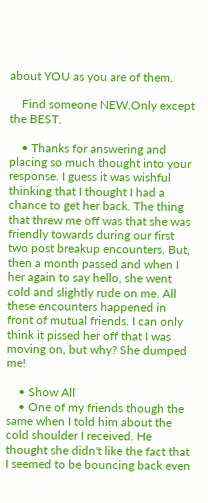about YOU as you are of them.

    Find someone NEW.Only except the BEST.

    • Thanks for answering and placing so much thought into your response. I guess it was wishful thinking that I thought I had a chance to get her back. The thing that threw me off was that she was friendly towards during our first two post breakup encounters. But, then a month passed and when I her again to say hello, she went cold and slightly rude on me. All these encounters happened in front of mutual friends. I can only think it pissed her off that I was moving on, but why? She dumped me!

    • Show All
    • One of my friends though the same when I told him about the cold shoulder I received. He thought she didn't like the fact that I seemed to be bouncing back even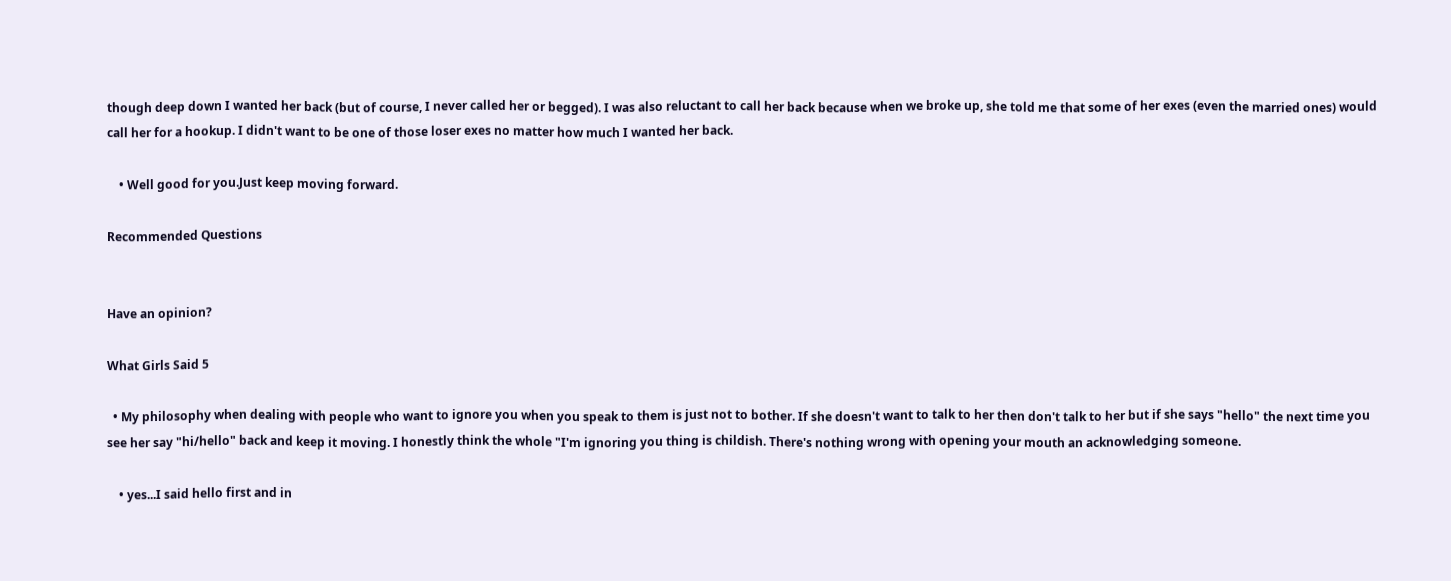though deep down I wanted her back (but of course, I never called her or begged). I was also reluctant to call her back because when we broke up, she told me that some of her exes (even the married ones) would call her for a hookup. I didn't want to be one of those loser exes no matter how much I wanted her back.

    • Well good for you.Just keep moving forward.

Recommended Questions


Have an opinion?

What Girls Said 5

  • My philosophy when dealing with people who want to ignore you when you speak to them is just not to bother. If she doesn't want to talk to her then don't talk to her but if she says "hello" the next time you see her say "hi/hello" back and keep it moving. I honestly think the whole "I'm ignoring you thing is childish. There's nothing wrong with opening your mouth an acknowledging someone.

    • yes...I said hello first and in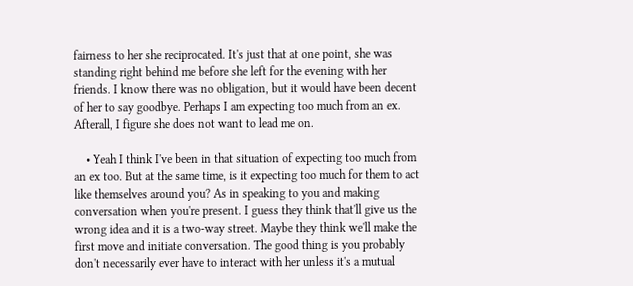fairness to her she reciprocated. It's just that at one point, she was standing right behind me before she left for the evening with her friends. I know there was no obligation, but it would have been decent of her to say goodbye. Perhaps I am expecting too much from an ex. Afterall, I figure she does not want to lead me on.

    • Yeah I think I've been in that situation of expecting too much from an ex too. But at the same time, is it expecting too much for them to act like themselves around you? As in speaking to you and making conversation when you're present. I guess they think that'll give us the wrong idea and it is a two-way street. Maybe they think we'll make the first move and initiate conversation. The good thing is you probably don't necessarily ever have to interact with her unless it's a mutual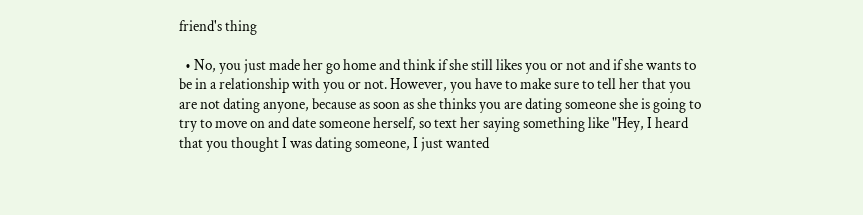friend's thing

  • No, you just made her go home and think if she still likes you or not and if she wants to be in a relationship with you or not. However, you have to make sure to tell her that you are not dating anyone, because as soon as she thinks you are dating someone she is going to try to move on and date someone herself, so text her saying something like "Hey, I heard that you thought I was dating someone, I just wanted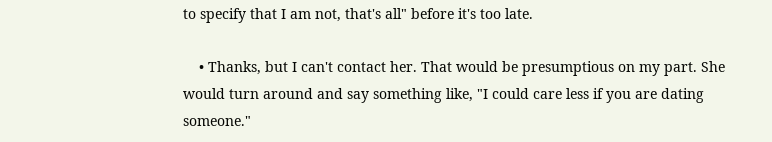to specify that I am not, that's all" before it's too late.

    • Thanks, but I can't contact her. That would be presumptious on my part. She would turn around and say something like, "I could care less if you are dating someone."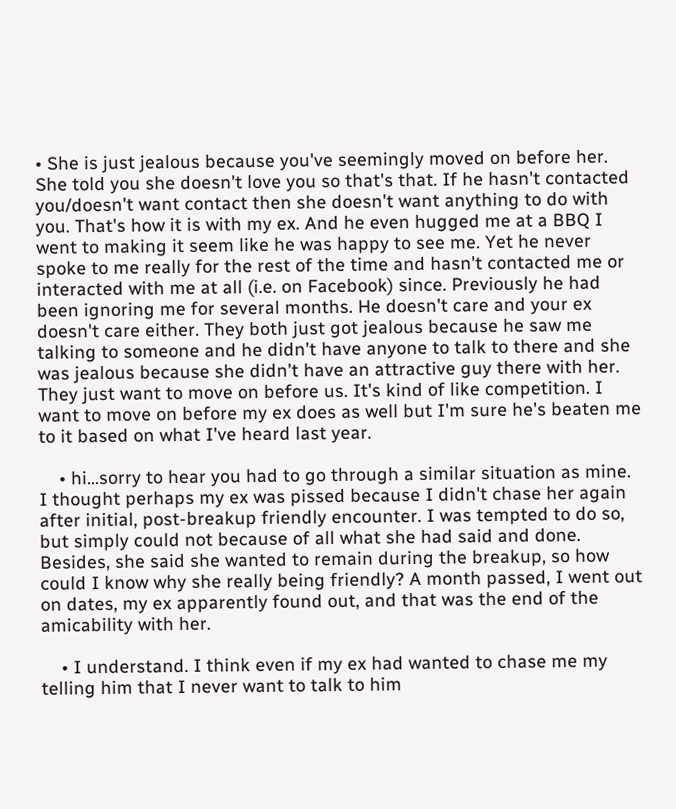• She is just jealous because you've seemingly moved on before her. She told you she doesn't love you so that's that. If he hasn't contacted you/doesn't want contact then she doesn't want anything to do with you. That's how it is with my ex. And he even hugged me at a BBQ I went to making it seem like he was happy to see me. Yet he never spoke to me really for the rest of the time and hasn't contacted me or interacted with me at all (i.e. on Facebook) since. Previously he had been ignoring me for several months. He doesn't care and your ex doesn't care either. They both just got jealous because he saw me talking to someone and he didn't have anyone to talk to there and she was jealous because she didn't have an attractive guy there with her. They just want to move on before us. It's kind of like competition. I want to move on before my ex does as well but I'm sure he's beaten me to it based on what I've heard last year.

    • hi...sorry to hear you had to go through a similar situation as mine. I thought perhaps my ex was pissed because I didn't chase her again after initial, post-breakup friendly encounter. I was tempted to do so, but simply could not because of all what she had said and done. Besides, she said she wanted to remain during the breakup, so how could I know why she really being friendly? A month passed, I went out on dates, my ex apparently found out, and that was the end of the amicability with her.

    • I understand. I think even if my ex had wanted to chase me my telling him that I never want to talk to him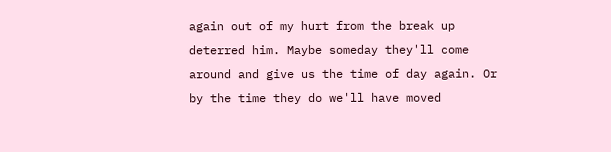again out of my hurt from the break up deterred him. Maybe someday they'll come around and give us the time of day again. Or by the time they do we'll have moved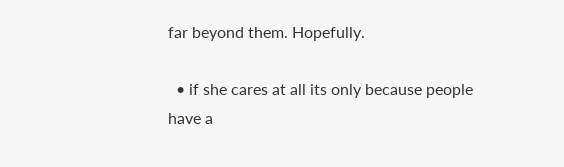far beyond them. Hopefully.

  • if she cares at all its only because people have a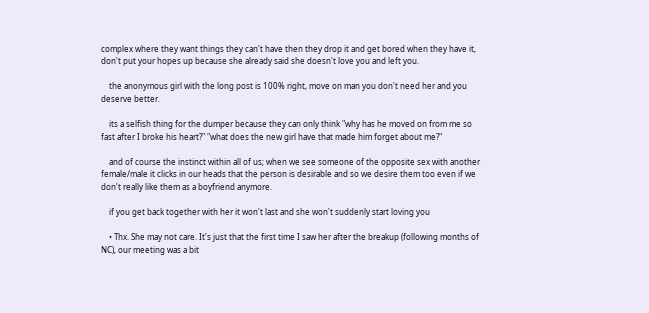complex where they want things they can't have then they drop it and get bored when they have it, don't put your hopes up because she already said she doesn't love you and left you.

    the anonymous girl with the long post is 100% right, move on man you don't need her and you deserve better.

    its a selfish thing for the dumper because they can only think "why has he moved on from me so fast after I broke his heart?" "what does the new girl have that made him forget about me?"

    and of course the instinct within all of us; when we see someone of the opposite sex with another female/male it clicks in our heads that the person is desirable and so we desire them too even if we don't really like them as a boyfriend anymore.

    if you get back together with her it won't last and she won't suddenly start loving you

    • Thx. She may not care. It's just that the first time I saw her after the breakup (following months of NC), our meeting was a bit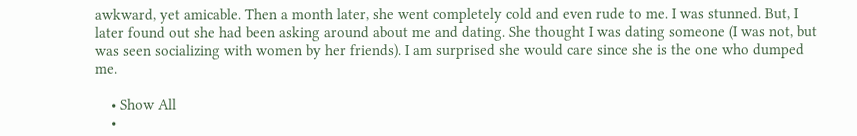awkward, yet amicable. Then a month later, she went completely cold and even rude to me. I was stunned. But, I later found out she had been asking around about me and dating. She thought I was dating someone (I was not, but was seen socializing with women by her friends). I am surprised she would care since she is the one who dumped me.

    • Show All
    •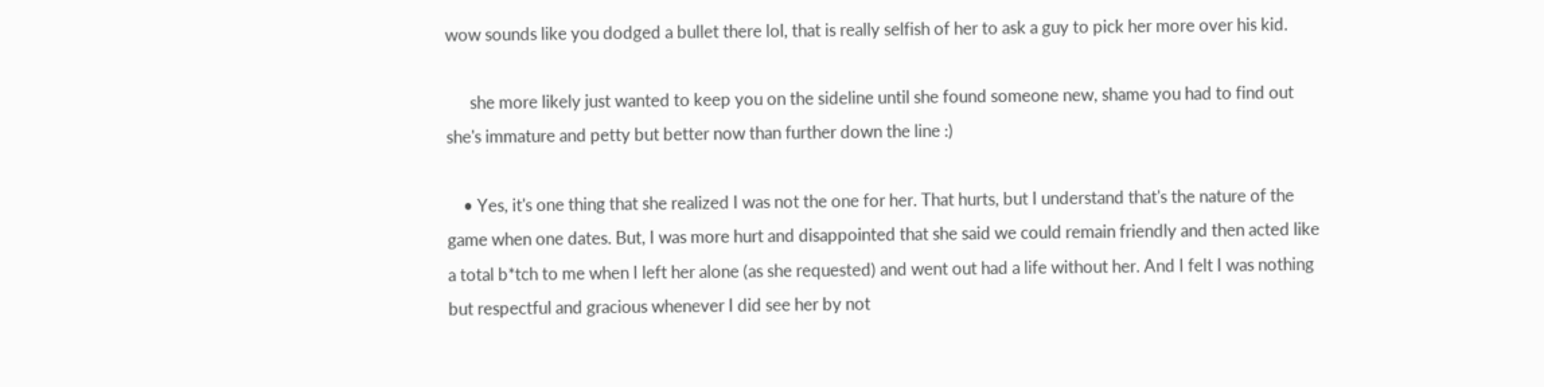wow sounds like you dodged a bullet there lol, that is really selfish of her to ask a guy to pick her more over his kid.

      she more likely just wanted to keep you on the sideline until she found someone new, shame you had to find out she's immature and petty but better now than further down the line :)

    • Yes, it's one thing that she realized I was not the one for her. That hurts, but I understand that's the nature of the game when one dates. But, I was more hurt and disappointed that she said we could remain friendly and then acted like a total b*tch to me when I left her alone (as she requested) and went out had a life without her. And I felt I was nothing but respectful and gracious whenever I did see her by not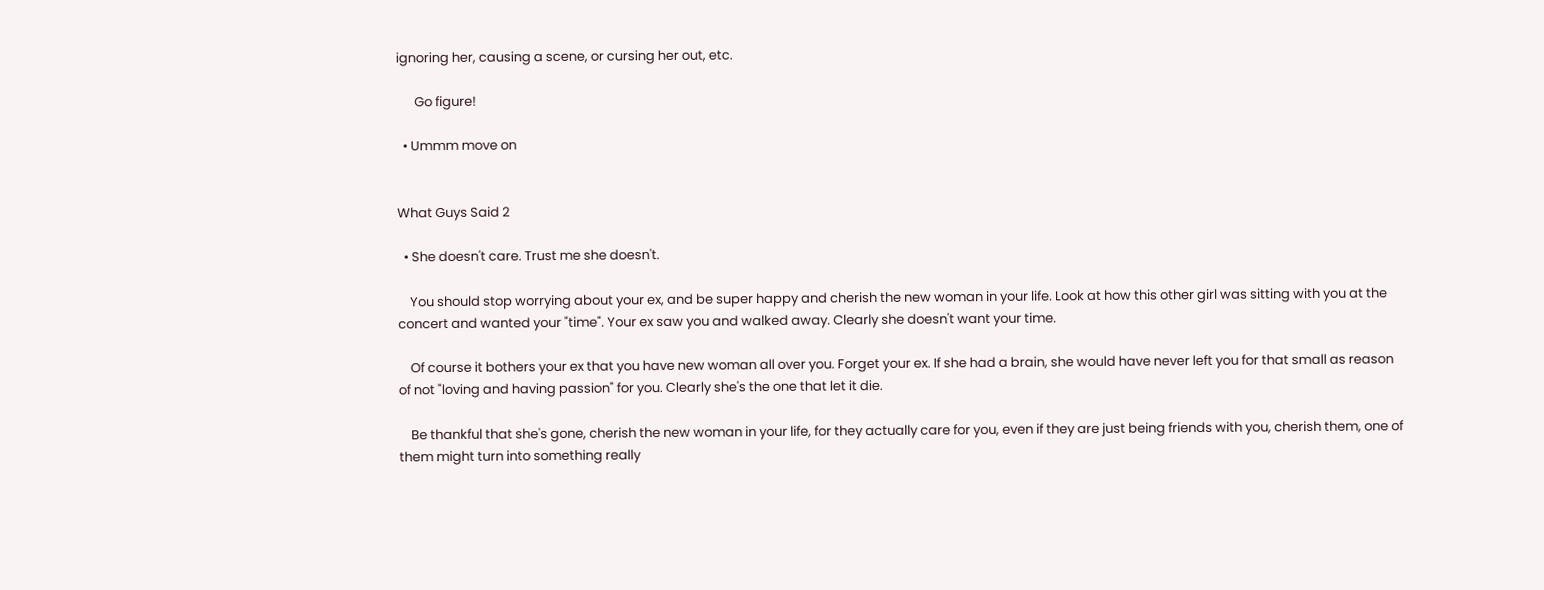ignoring her, causing a scene, or cursing her out, etc.

      Go figure!

  • Ummm move on


What Guys Said 2

  • She doesn't care. Trust me she doesn't.

    You should stop worrying about your ex, and be super happy and cherish the new woman in your life. Look at how this other girl was sitting with you at the concert and wanted your "time". Your ex saw you and walked away. Clearly she doesn't want your time.

    Of course it bothers your ex that you have new woman all over you. Forget your ex. If she had a brain, she would have never left you for that small as reason of not "loving and having passion" for you. Clearly she's the one that let it die.

    Be thankful that she's gone, cherish the new woman in your life, for they actually care for you, even if they are just being friends with you, cherish them, one of them might turn into something really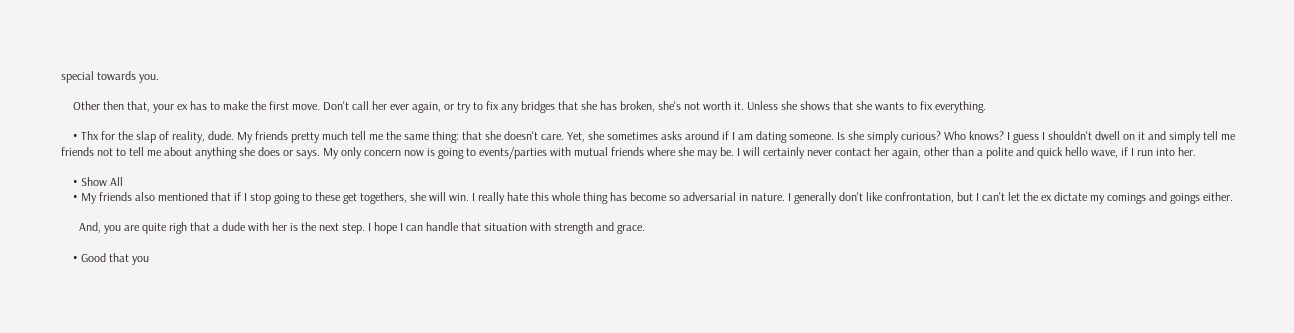special towards you.

    Other then that, your ex has to make the first move. Don't call her ever again, or try to fix any bridges that she has broken, she's not worth it. Unless she shows that she wants to fix everything.

    • Thx for the slap of reality, dude. My friends pretty much tell me the same thing: that she doesn't care. Yet, she sometimes asks around if I am dating someone. Is she simply curious? Who knows? I guess I shouldn't dwell on it and simply tell me friends not to tell me about anything she does or says. My only concern now is going to events/parties with mutual friends where she may be. I will certainly never contact her again, other than a polite and quick hello wave, if I run into her.

    • Show All
    • My friends also mentioned that if I stop going to these get togethers, she will win. I really hate this whole thing has become so adversarial in nature. I generally don't like confrontation, but I can't let the ex dictate my comings and goings either.

      And, you are quite righ that a dude with her is the next step. I hope I can handle that situation with strength and grace.

    • Good that you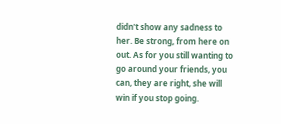didn't show any sadness to her. Be strong, from here on out. As for you still wanting to go around your friends, you can, they are right, she will win if you stop going.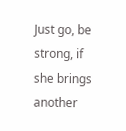Just go, be strong, if she brings another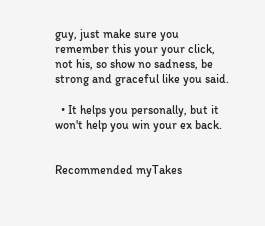guy, just make sure you remember this your your click, not his, so show no sadness, be strong and graceful like you said.

  • It helps you personally, but it won't help you win your ex back.


Recommended myTakes